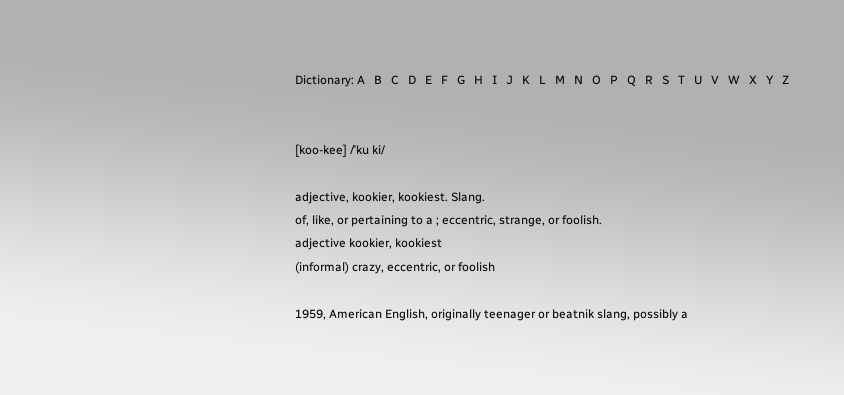Dictionary: A   B   C   D   E   F   G   H   I   J   K   L   M   N   O   P   Q   R   S   T   U   V   W   X   Y   Z


[koo-kee] /ˈku ki/

adjective, kookier, kookiest. Slang.
of, like, or pertaining to a ; eccentric, strange, or foolish.
adjective kookier, kookiest
(informal) crazy, eccentric, or foolish

1959, American English, originally teenager or beatnik slang, possibly a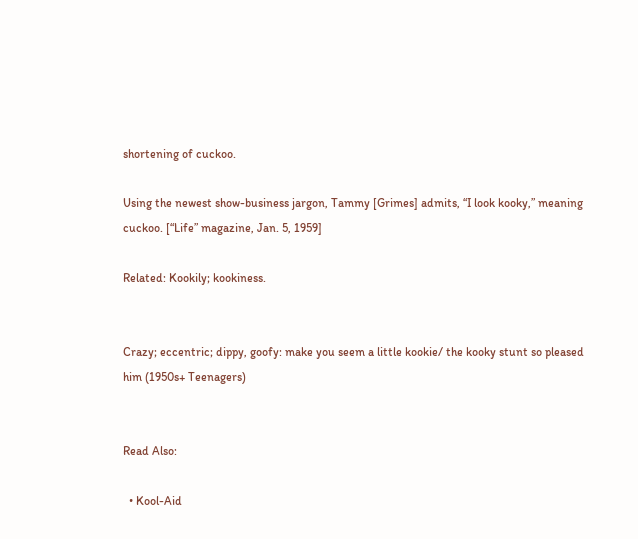shortening of cuckoo.

Using the newest show-business jargon, Tammy [Grimes] admits, “I look kooky,” meaning cuckoo. [“Life” magazine, Jan. 5, 1959]

Related: Kookily; kookiness.


Crazy; eccentric; dippy, goofy: make you seem a little kookie/ the kooky stunt so pleased him (1950s+ Teenagers)


Read Also:

  • Kool-Aid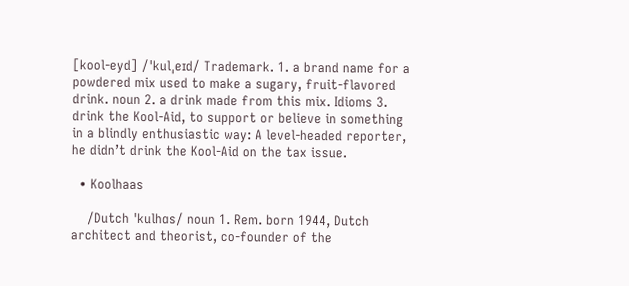[kool-eyd] /ˈkulˌeɪd/ Trademark. 1. a brand name for a powdered mix used to make a sugary, fruit-flavored drink. noun 2. a drink made from this mix. Idioms 3. drink the Kool-Aid, to support or believe in something in a blindly enthusiastic way: A level-headed reporter, he didn’t drink the Kool-Aid on the tax issue.

  • Koolhaas

    /Dutch ˈkulhɑs/ noun 1. Rem. born 1944, Dutch architect and theorist, co-founder of the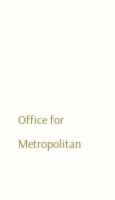Office for Metropolitan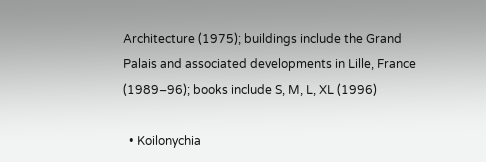Architecture (1975); buildings include the Grand Palais and associated developments in Lille, France (1989–96); books include S, M, L, XL (1996)

  • Koilonychia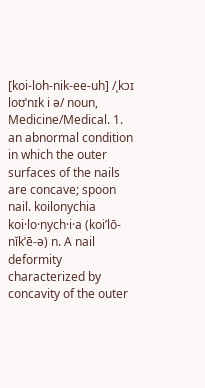[koi-loh-nik-ee-uh] /ˌkɔɪ loʊˈnɪk i ə/ noun, Medicine/Medical. 1. an abnormal condition in which the outer surfaces of the nails are concave; spoon nail. koilonychia koi·lo·nych·i·a (koi’lō-nĭk’ē-ə) n. A nail deformity characterized by concavity of the outer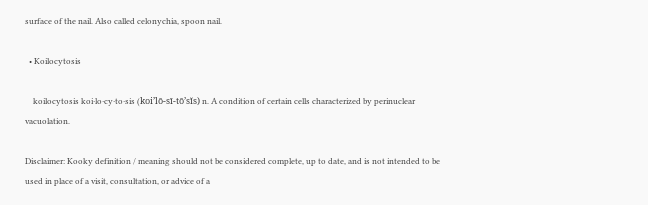surface of the nail. Also called celonychia, spoon nail.

  • Koilocytosis

    koilocytosis koi·lo·cy·to·sis (koi’lō-sī-tō’sĭs) n. A condition of certain cells characterized by perinuclear vacuolation.

Disclaimer: Kooky definition / meaning should not be considered complete, up to date, and is not intended to be used in place of a visit, consultation, or advice of a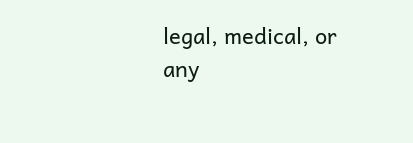legal, medical, or any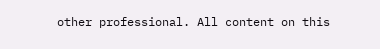other professional. All content on this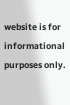website is for informational purposes only.